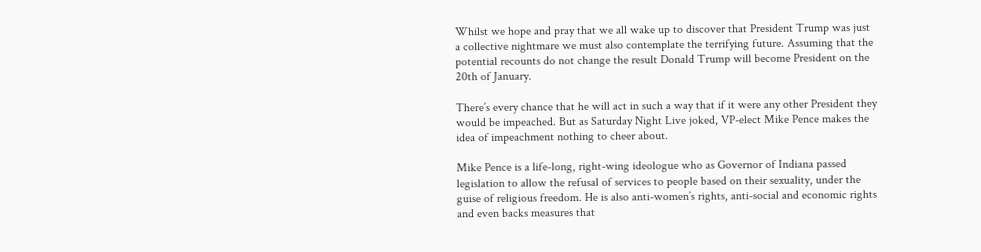Whilst we hope and pray that we all wake up to discover that President Trump was just a collective nightmare we must also contemplate the terrifying future. Assuming that the potential recounts do not change the result Donald Trump will become President on the 20th of January.

There’s every chance that he will act in such a way that if it were any other President they would be impeached. But as Saturday Night Live joked, VP-elect Mike Pence makes the idea of impeachment nothing to cheer about.

Mike Pence is a life-long, right-wing ideologue who as Governor of Indiana passed legislation to allow the refusal of services to people based on their sexuality, under the guise of religious freedom. He is also anti-women’s rights, anti-social and economic rights and even backs measures that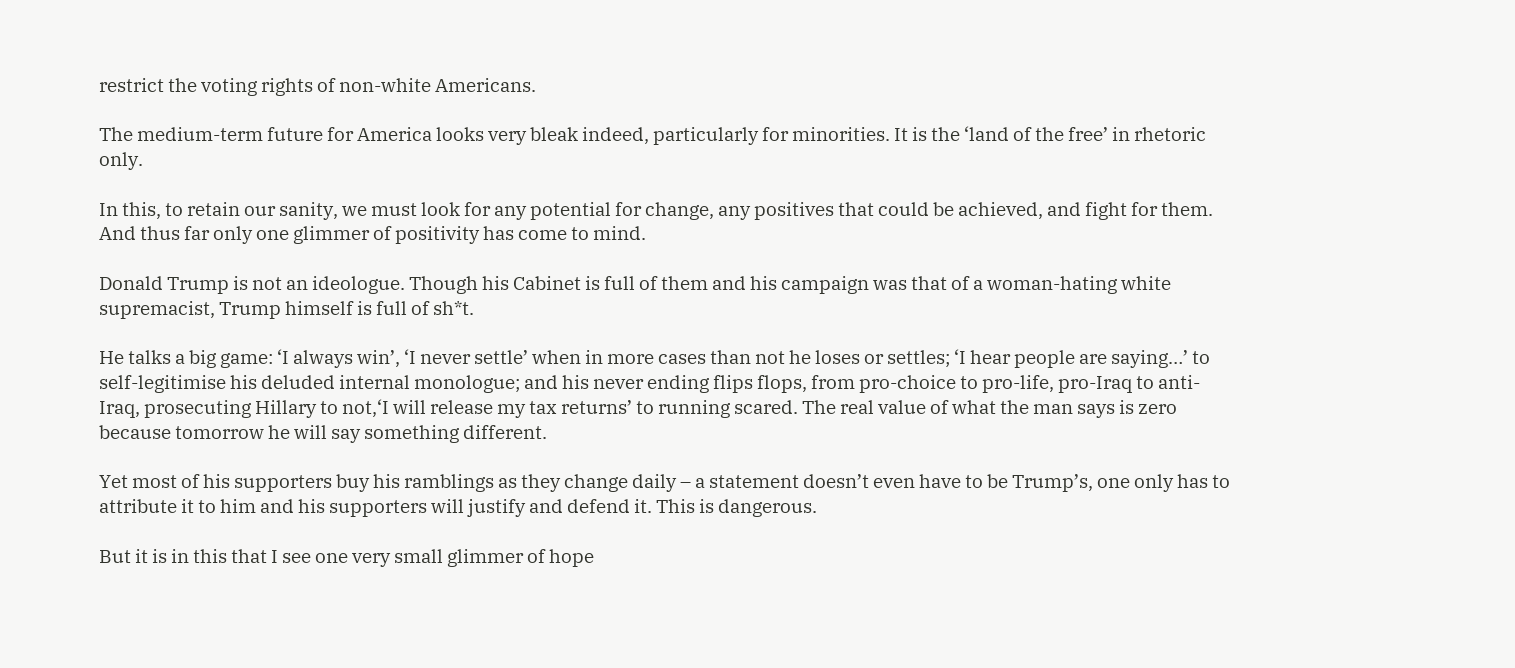restrict the voting rights of non-white Americans.

The medium-term future for America looks very bleak indeed, particularly for minorities. It is the ‘land of the free’ in rhetoric only.

In this, to retain our sanity, we must look for any potential for change, any positives that could be achieved, and fight for them. And thus far only one glimmer of positivity has come to mind.

Donald Trump is not an ideologue. Though his Cabinet is full of them and his campaign was that of a woman-hating white supremacist, Trump himself is full of sh*t.

He talks a big game: ‘I always win’, ‘I never settle’ when in more cases than not he loses or settles; ‘I hear people are saying…’ to self-legitimise his deluded internal monologue; and his never ending flips flops, from pro-choice to pro-life, pro-Iraq to anti-Iraq, prosecuting Hillary to not,‘I will release my tax returns’ to running scared. The real value of what the man says is zero because tomorrow he will say something different.

Yet most of his supporters buy his ramblings as they change daily – a statement doesn’t even have to be Trump’s, one only has to attribute it to him and his supporters will justify and defend it. This is dangerous.

But it is in this that I see one very small glimmer of hope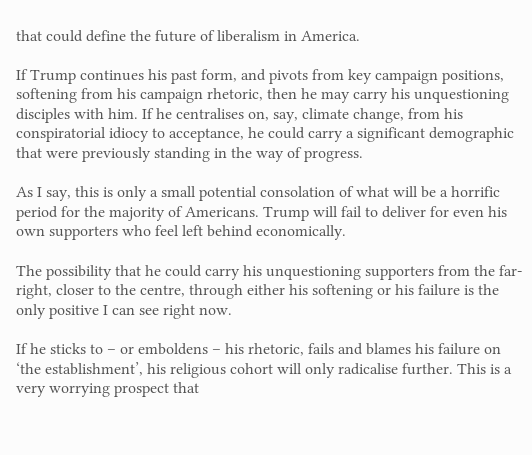that could define the future of liberalism in America.

If Trump continues his past form, and pivots from key campaign positions, softening from his campaign rhetoric, then he may carry his unquestioning disciples with him. If he centralises on, say, climate change, from his conspiratorial idiocy to acceptance, he could carry a significant demographic that were previously standing in the way of progress.

As I say, this is only a small potential consolation of what will be a horrific period for the majority of Americans. Trump will fail to deliver for even his own supporters who feel left behind economically.

The possibility that he could carry his unquestioning supporters from the far-right, closer to the centre, through either his softening or his failure is the only positive I can see right now.

If he sticks to – or emboldens – his rhetoric, fails and blames his failure on ‘the establishment’, his religious cohort will only radicalise further. This is a very worrying prospect that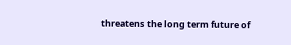threatens the long term future of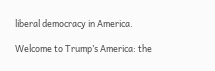liberal democracy in America.

Welcome to Trump’s America: the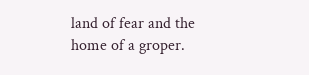land of fear and the home of a groper.